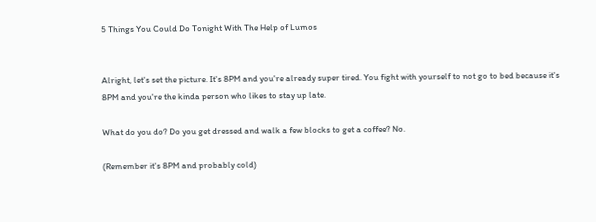5 Things You Could Do Tonight With The Help of Lumos


Alright, let's set the picture. It's 8PM and you're already super tired. You fight with yourself to not go to bed because it's 8PM and you're the kinda person who likes to stay up late.

What do you do? Do you get dressed and walk a few blocks to get a coffee? No.

(Remember it's 8PM and probably cold)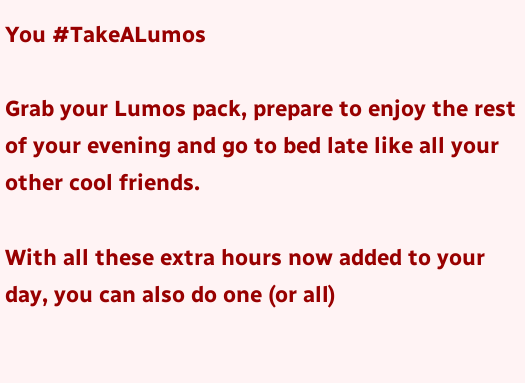You #TakeALumos

Grab your Lumos pack, prepare to enjoy the rest of your evening and go to bed late like all your other cool friends.

With all these extra hours now added to your day, you can also do one (or all)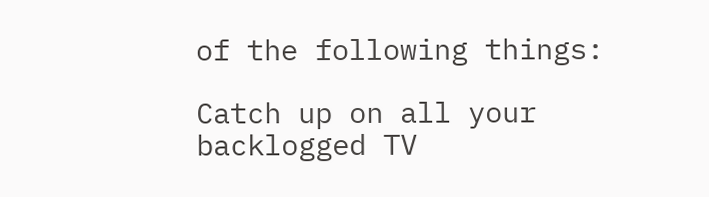of the following things:

Catch up on all your backlogged TV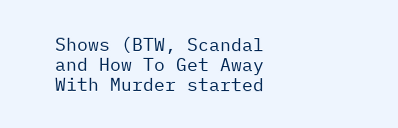Shows (BTW, Scandal and How To Get Away With Murder started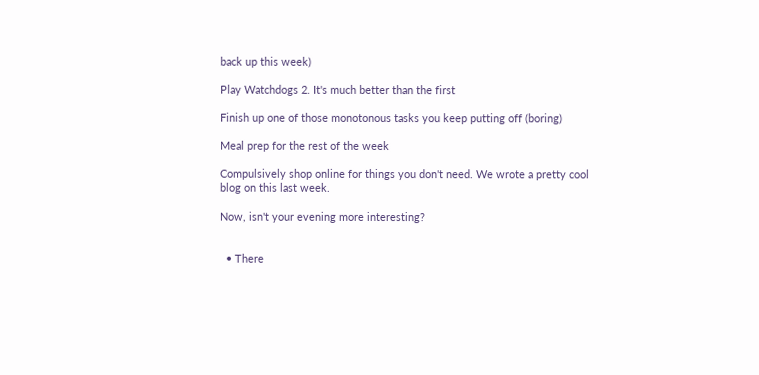back up this week)

Play Watchdogs 2. It's much better than the first

Finish up one of those monotonous tasks you keep putting off (boring)

Meal prep for the rest of the week

Compulsively shop online for things you don't need. We wrote a pretty cool blog on this last week.

Now, isn't your evening more interesting?


  • There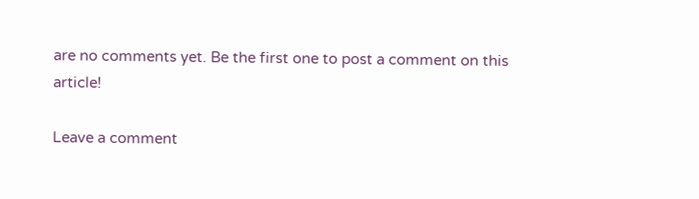are no comments yet. Be the first one to post a comment on this article!

Leave a comment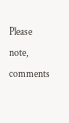Please note, comments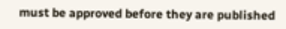must be approved before they are published